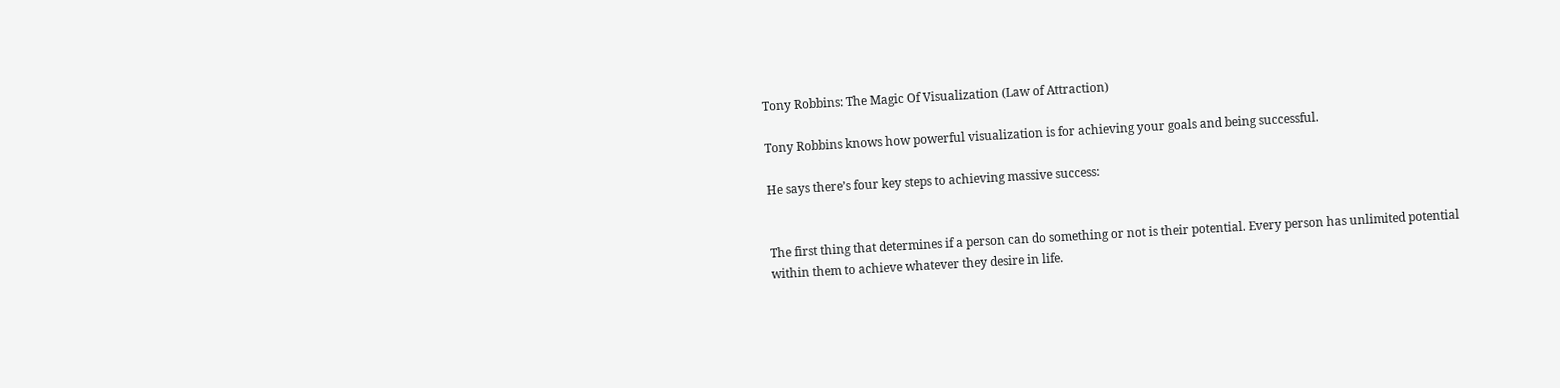Tony Robbins: The Magic Of Visualization (Law of Attraction)

Tony Robbins knows how powerful visualization is for achieving your goals and being successful.

He says there’s four key steps to achieving massive success:


The first thing that determines if a person can do something or not is their potential. Every person has unlimited potential within them to achieve whatever they desire in life.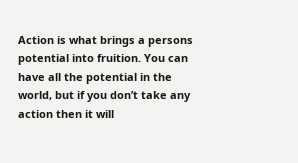Action is what brings a persons potential into fruition. You can have all the potential in the world, but if you don’t take any action then it will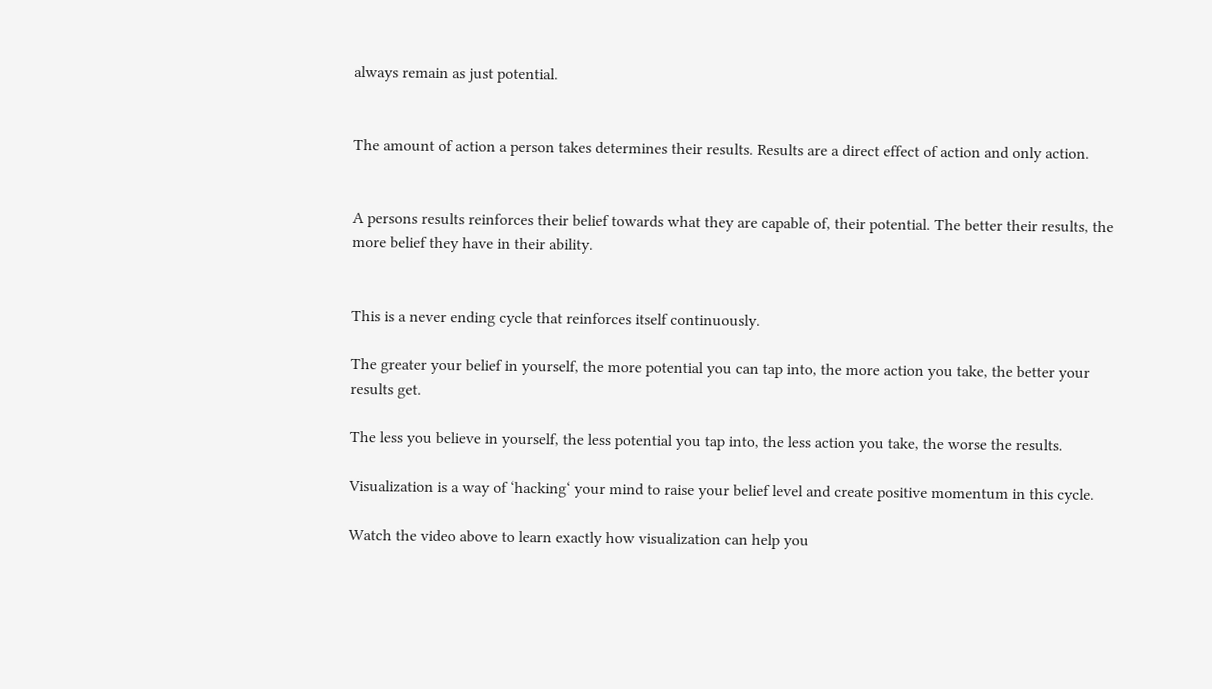always remain as just potential.


The amount of action a person takes determines their results. Results are a direct effect of action and only action.


A persons results reinforces their belief towards what they are capable of, their potential. The better their results, the more belief they have in their ability.


This is a never ending cycle that reinforces itself continuously.

The greater your belief in yourself, the more potential you can tap into, the more action you take, the better your results get.

The less you believe in yourself, the less potential you tap into, the less action you take, the worse the results.

Visualization is a way of ‘hacking‘ your mind to raise your belief level and create positive momentum in this cycle.

Watch the video above to learn exactly how visualization can help you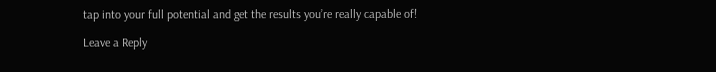tap into your full potential and get the results you’re really capable of!

Leave a Reply